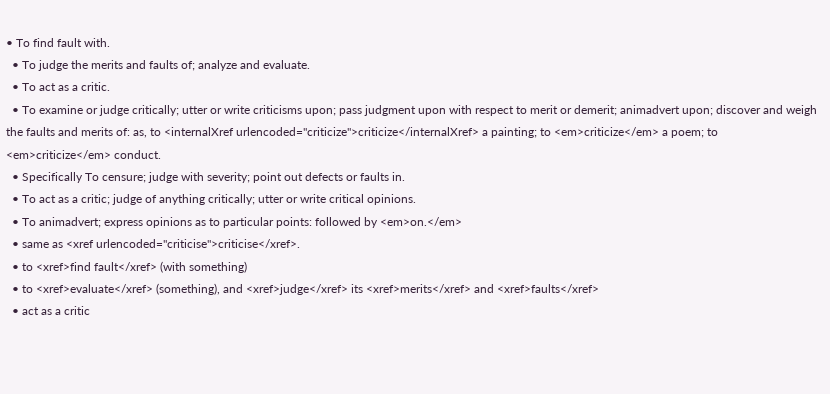• To find fault with.
  • To judge the merits and faults of; analyze and evaluate.
  • To act as a critic.
  • To examine or judge critically; utter or write criticisms upon; pass judgment upon with respect to merit or demerit; animadvert upon; discover and weigh the faults and merits of: as, to <internalXref urlencoded="criticize">criticize</internalXref> a painting; to <em>criticize</em> a poem; to <em>criticize</em> conduct.
  • Specifically To censure; judge with severity; point out defects or faults in.
  • To act as a critic; judge of anything critically; utter or write critical opinions.
  • To animadvert; express opinions as to particular points: followed by <em>on.</em>
  • same as <xref urlencoded="criticise">criticise</xref>.
  • to <xref>find fault</xref> (with something)
  • to <xref>evaluate</xref> (something), and <xref>judge</xref> its <xref>merits</xref> and <xref>faults</xref>
  • act as a critic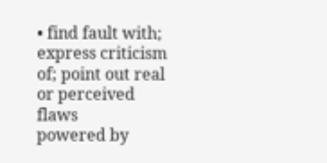• find fault with; express criticism of; point out real or perceived flaws
powered by